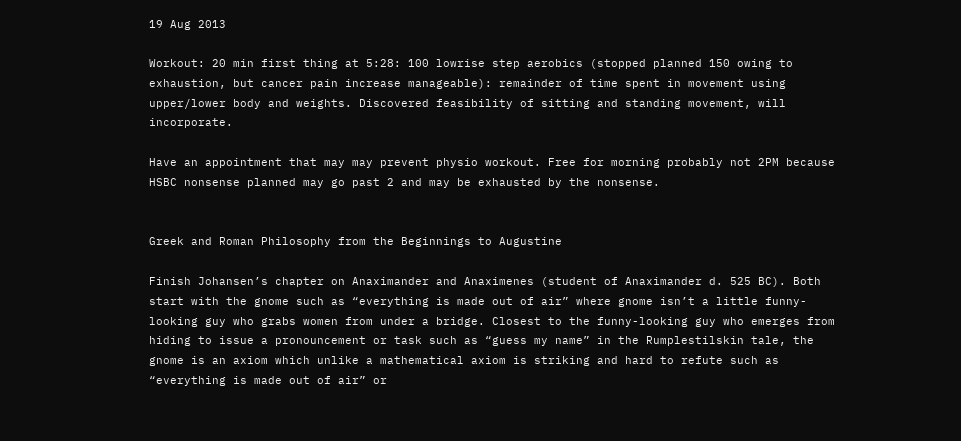19 Aug 2013

Workout: 20 min first thing at 5:28: 100 lowrise step aerobics (stopped planned 150 owing to exhaustion, but cancer pain increase manageable): remainder of time spent in movement using upper/lower body and weights. Discovered feasibility of sitting and standing movement, will incorporate.

Have an appointment that may may prevent physio workout. Free for morning probably not 2PM because HSBC nonsense planned may go past 2 and may be exhausted by the nonsense.


Greek and Roman Philosophy from the Beginnings to Augustine

Finish Johansen’s chapter on Anaximander and Anaximenes (student of Anaximander d. 525 BC). Both start with the gnome such as “everything is made out of air” where gnome isn’t a little funny-looking guy who grabs women from under a bridge. Closest to the funny-looking guy who emerges from hiding to issue a pronouncement or task such as “guess my name” in the Rumplestilskin tale, the gnome is an axiom which unlike a mathematical axiom is striking and hard to refute such as “everything is made out of air” or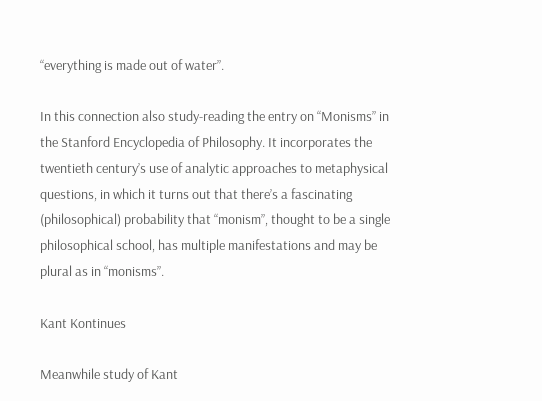“everything is made out of water”.

In this connection also study-reading the entry on “Monisms” in the Stanford Encyclopedia of Philosophy. It incorporates the twentieth century’s use of analytic approaches to metaphysical questions, in which it turns out that there’s a fascinating (philosophical) probability that “monism”, thought to be a single philosophical school, has multiple manifestations and may be plural as in “monisms”.

Kant Kontinues

Meanwhile study of Kant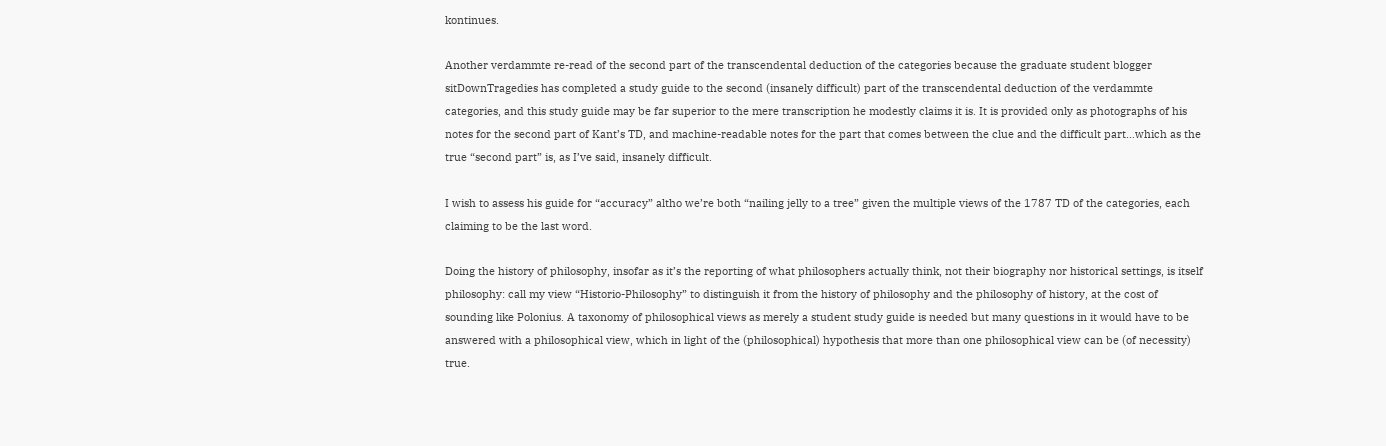kontinues.

Another verdammte re-read of the second part of the transcendental deduction of the categories because the graduate student blogger sitDownTragedies has completed a study guide to the second (insanely difficult) part of the transcendental deduction of the verdammte categories, and this study guide may be far superior to the mere transcription he modestly claims it is. It is provided only as photographs of his notes for the second part of Kant’s TD, and machine-readable notes for the part that comes between the clue and the difficult part…which as the true “second part” is, as I’ve said, insanely difficult.

I wish to assess his guide for “accuracy” altho we’re both “nailing jelly to a tree” given the multiple views of the 1787 TD of the categories, each claiming to be the last word.

Doing the history of philosophy, insofar as it’s the reporting of what philosophers actually think, not their biography nor historical settings, is itself philosophy: call my view “Historio-Philosophy” to distinguish it from the history of philosophy and the philosophy of history, at the cost of sounding like Polonius. A taxonomy of philosophical views as merely a student study guide is needed but many questions in it would have to be answered with a philosophical view, which in light of the (philosophical) hypothesis that more than one philosophical view can be (of necessity) true.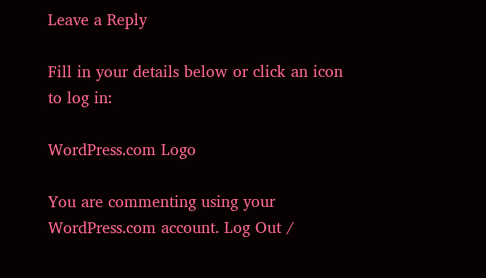Leave a Reply

Fill in your details below or click an icon to log in:

WordPress.com Logo

You are commenting using your WordPress.com account. Log Out /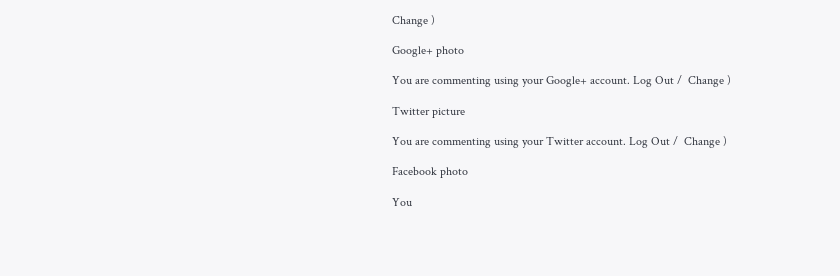Change )

Google+ photo

You are commenting using your Google+ account. Log Out /  Change )

Twitter picture

You are commenting using your Twitter account. Log Out /  Change )

Facebook photo

You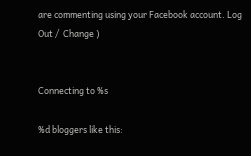are commenting using your Facebook account. Log Out /  Change )


Connecting to %s

%d bloggers like this: